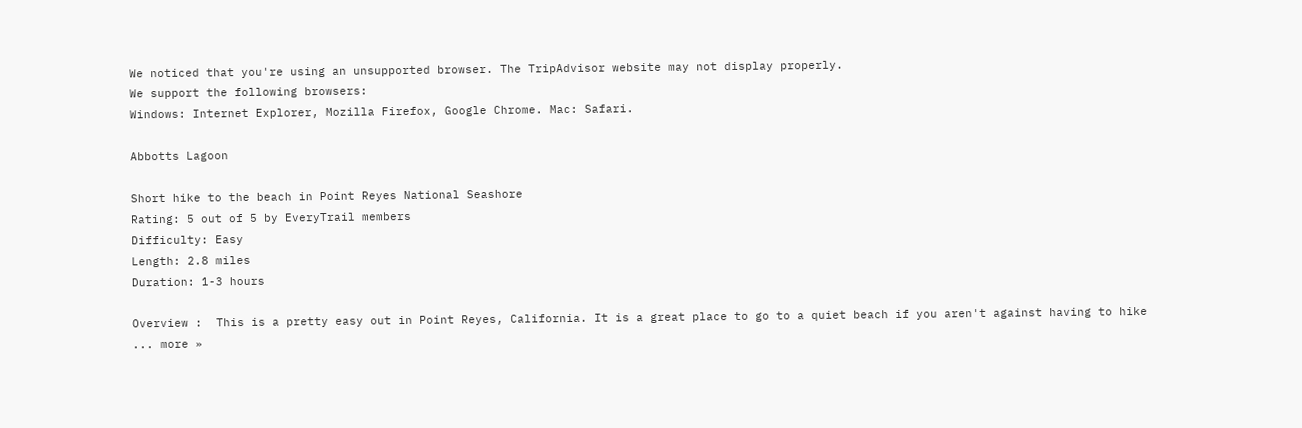We noticed that you're using an unsupported browser. The TripAdvisor website may not display properly.
We support the following browsers:
Windows: Internet Explorer, Mozilla Firefox, Google Chrome. Mac: Safari.

Abbotts Lagoon

Short hike to the beach in Point Reyes National Seashore
Rating: 5 out of 5 by EveryTrail members
Difficulty: Easy
Length: 2.8 miles
Duration: 1-3 hours

Overview :  This is a pretty easy out in Point Reyes, California. It is a great place to go to a quiet beach if you aren't against having to hike ... more »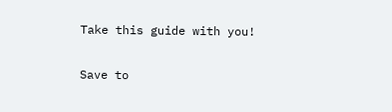Take this guide with you!

Save to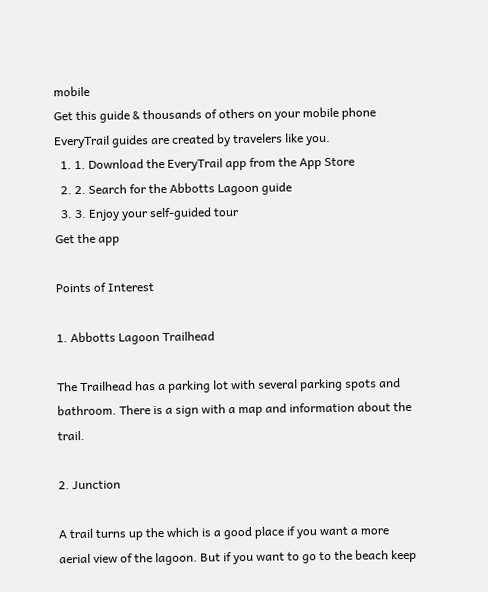mobile
Get this guide & thousands of others on your mobile phone
EveryTrail guides are created by travelers like you.
  1. 1. Download the EveryTrail app from the App Store
  2. 2. Search for the Abbotts Lagoon guide
  3. 3. Enjoy your self-guided tour
Get the app

Points of Interest

1. Abbotts Lagoon Trailhead

The Trailhead has a parking lot with several parking spots and bathroom. There is a sign with a map and information about the trail.

2. Junction

A trail turns up the which is a good place if you want a more aerial view of the lagoon. But if you want to go to the beach keep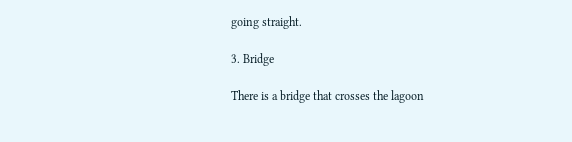going straight.

3. Bridge

There is a bridge that crosses the lagoon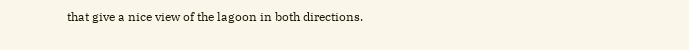that give a nice view of the lagoon in both directions.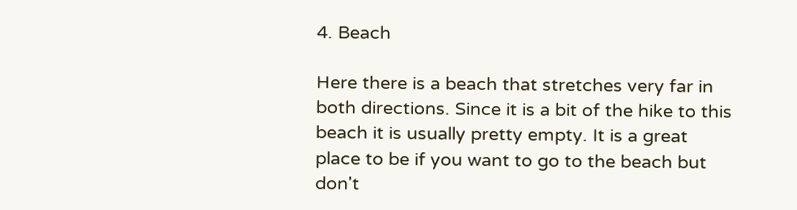4. Beach

Here there is a beach that stretches very far in both directions. Since it is a bit of the hike to this beach it is usually pretty empty. It is a great place to be if you want to go to the beach but don't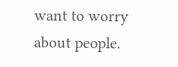want to worry about people.